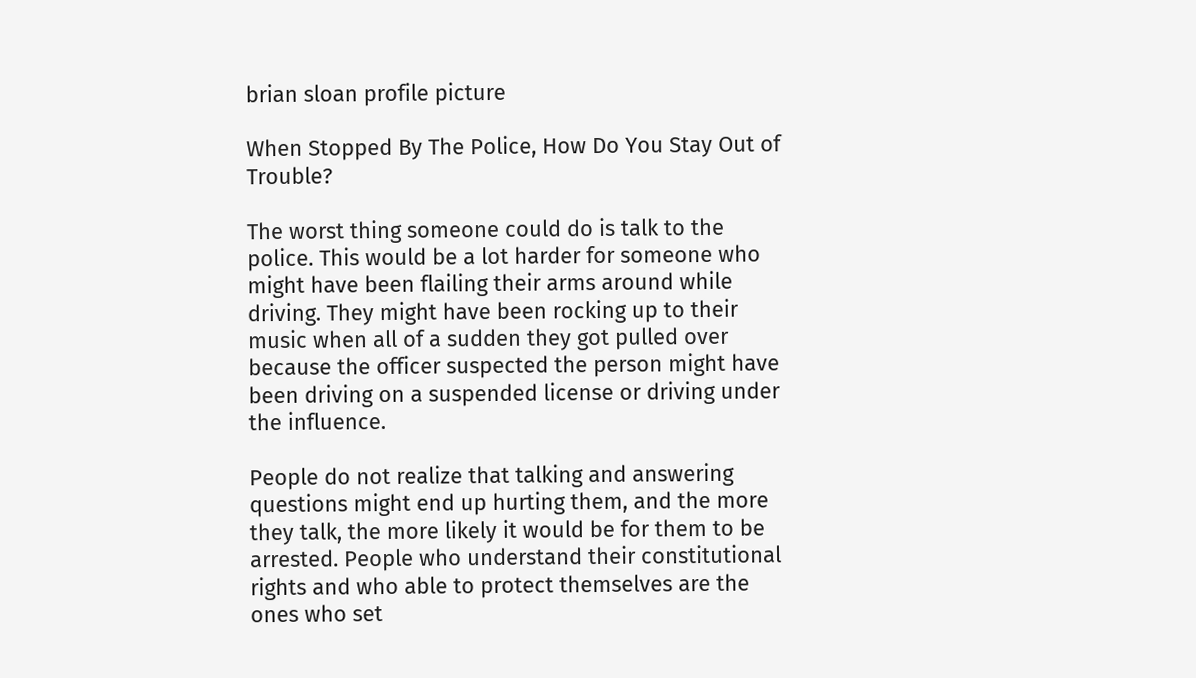brian sloan profile picture

When Stopped By The Police, How Do You Stay Out of Trouble?

The worst thing someone could do is talk to the police. This would be a lot harder for someone who might have been flailing their arms around while driving. They might have been rocking up to their music when all of a sudden they got pulled over because the officer suspected the person might have been driving on a suspended license or driving under the influence.

People do not realize that talking and answering questions might end up hurting them, and the more they talk, the more likely it would be for them to be arrested. People who understand their constitutional rights and who able to protect themselves are the ones who set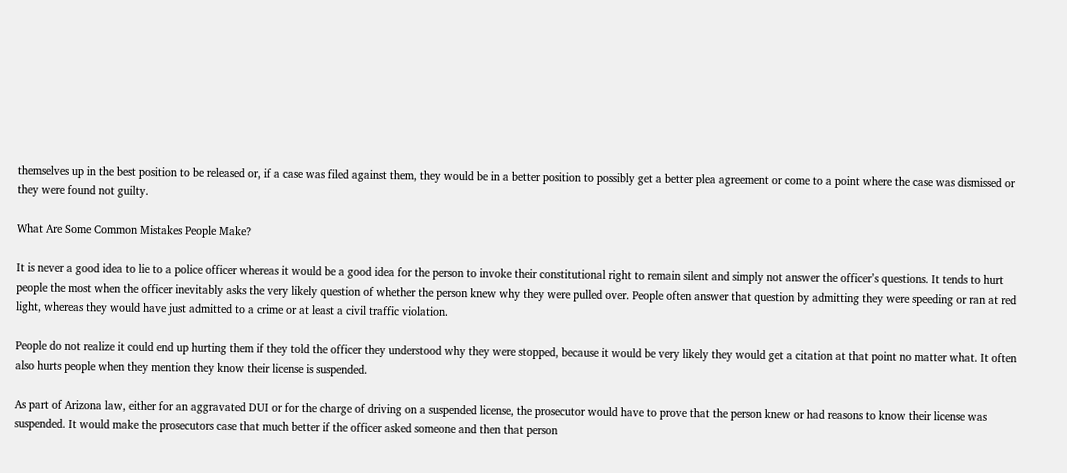themselves up in the best position to be released or, if a case was filed against them, they would be in a better position to possibly get a better plea agreement or come to a point where the case was dismissed or they were found not guilty.

What Are Some Common Mistakes People Make?

It is never a good idea to lie to a police officer whereas it would be a good idea for the person to invoke their constitutional right to remain silent and simply not answer the officer’s questions. It tends to hurt people the most when the officer inevitably asks the very likely question of whether the person knew why they were pulled over. People often answer that question by admitting they were speeding or ran at red light, whereas they would have just admitted to a crime or at least a civil traffic violation.

People do not realize it could end up hurting them if they told the officer they understood why they were stopped, because it would be very likely they would get a citation at that point no matter what. It often also hurts people when they mention they know their license is suspended.

As part of Arizona law, either for an aggravated DUI or for the charge of driving on a suspended license, the prosecutor would have to prove that the person knew or had reasons to know their license was suspended. It would make the prosecutors case that much better if the officer asked someone and then that person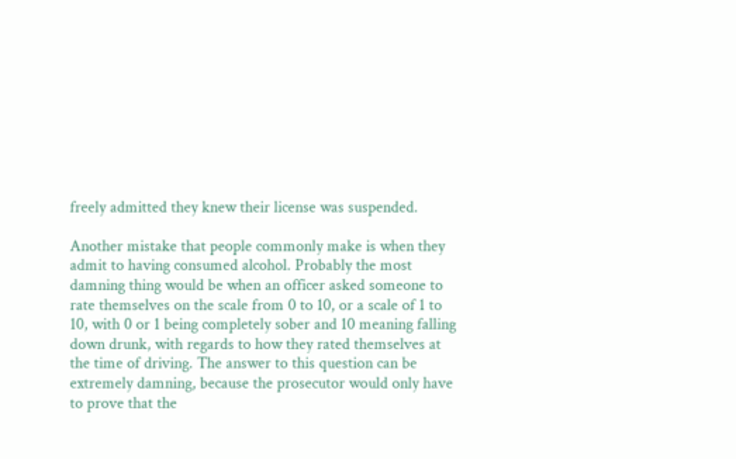freely admitted they knew their license was suspended.

Another mistake that people commonly make is when they admit to having consumed alcohol. Probably the most damning thing would be when an officer asked someone to rate themselves on the scale from 0 to 10, or a scale of 1 to 10, with 0 or 1 being completely sober and 10 meaning falling down drunk, with regards to how they rated themselves at the time of driving. The answer to this question can be extremely damning, because the prosecutor would only have to prove that the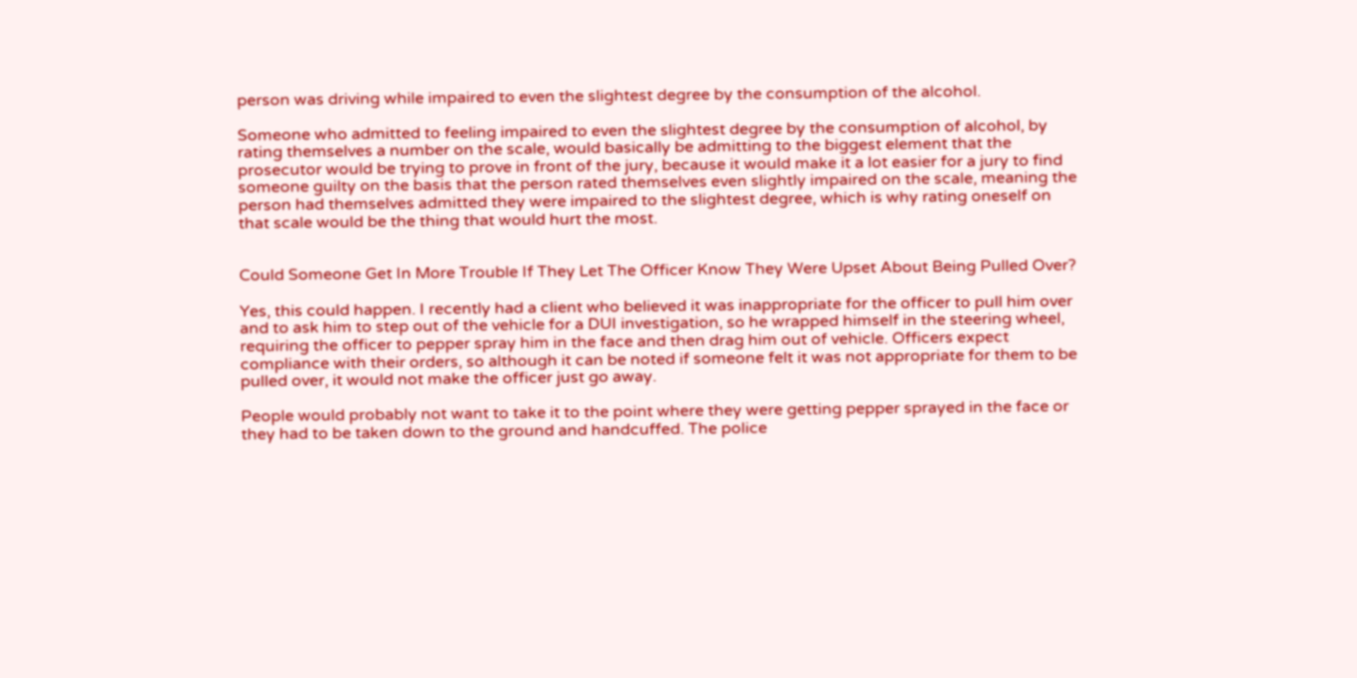person was driving while impaired to even the slightest degree by the consumption of the alcohol.

Someone who admitted to feeling impaired to even the slightest degree by the consumption of alcohol, by rating themselves a number on the scale, would basically be admitting to the biggest element that the prosecutor would be trying to prove in front of the jury, because it would make it a lot easier for a jury to find someone guilty on the basis that the person rated themselves even slightly impaired on the scale, meaning the person had themselves admitted they were impaired to the slightest degree, which is why rating oneself on that scale would be the thing that would hurt the most.


Could Someone Get In More Trouble If They Let The Officer Know They Were Upset About Being Pulled Over?

Yes, this could happen. I recently had a client who believed it was inappropriate for the officer to pull him over and to ask him to step out of the vehicle for a DUI investigation, so he wrapped himself in the steering wheel, requiring the officer to pepper spray him in the face and then drag him out of vehicle. Officers expect compliance with their orders, so although it can be noted if someone felt it was not appropriate for them to be pulled over, it would not make the officer just go away.

People would probably not want to take it to the point where they were getting pepper sprayed in the face or they had to be taken down to the ground and handcuffed. The police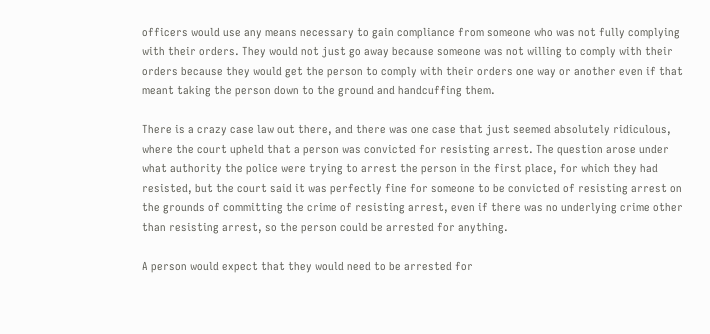officers would use any means necessary to gain compliance from someone who was not fully complying with their orders. They would not just go away because someone was not willing to comply with their orders because they would get the person to comply with their orders one way or another even if that meant taking the person down to the ground and handcuffing them.

There is a crazy case law out there, and there was one case that just seemed absolutely ridiculous, where the court upheld that a person was convicted for resisting arrest. The question arose under what authority the police were trying to arrest the person in the first place, for which they had resisted, but the court said it was perfectly fine for someone to be convicted of resisting arrest on the grounds of committing the crime of resisting arrest, even if there was no underlying crime other than resisting arrest, so the person could be arrested for anything.

A person would expect that they would need to be arrested for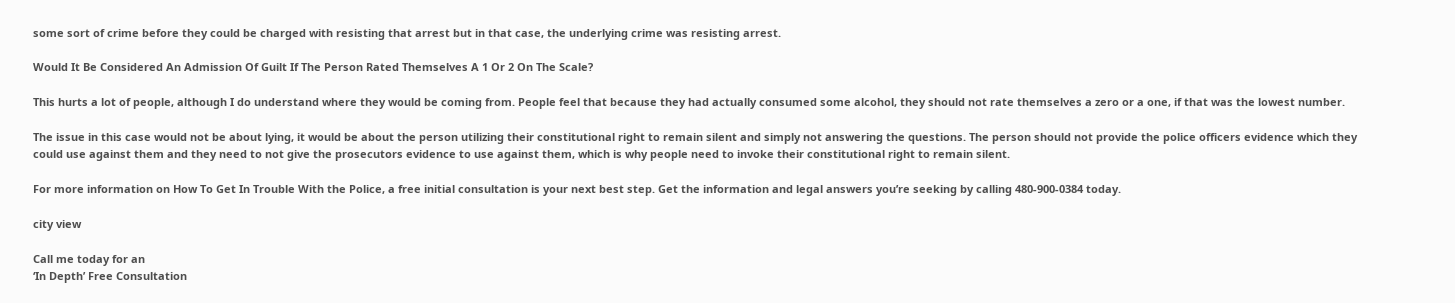some sort of crime before they could be charged with resisting that arrest but in that case, the underlying crime was resisting arrest.

Would It Be Considered An Admission Of Guilt If The Person Rated Themselves A 1 Or 2 On The Scale?

This hurts a lot of people, although I do understand where they would be coming from. People feel that because they had actually consumed some alcohol, they should not rate themselves a zero or a one, if that was the lowest number.

The issue in this case would not be about lying, it would be about the person utilizing their constitutional right to remain silent and simply not answering the questions. The person should not provide the police officers evidence which they could use against them and they need to not give the prosecutors evidence to use against them, which is why people need to invoke their constitutional right to remain silent.

For more information on How To Get In Trouble With the Police, a free initial consultation is your next best step. Get the information and legal answers you’re seeking by calling 480-900-0384 today.

city view

Call me today for an
‘In Depth’ Free Consultation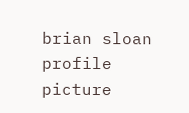brian sloan profile picture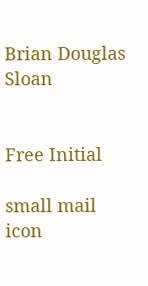Brian Douglas Sloan


Free Initial

small mail icon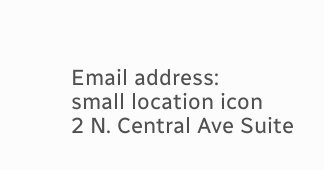Email address:
small location icon
2 N. Central Ave Suite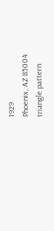1929
Phoenix, AZ 85004
triangle pattern